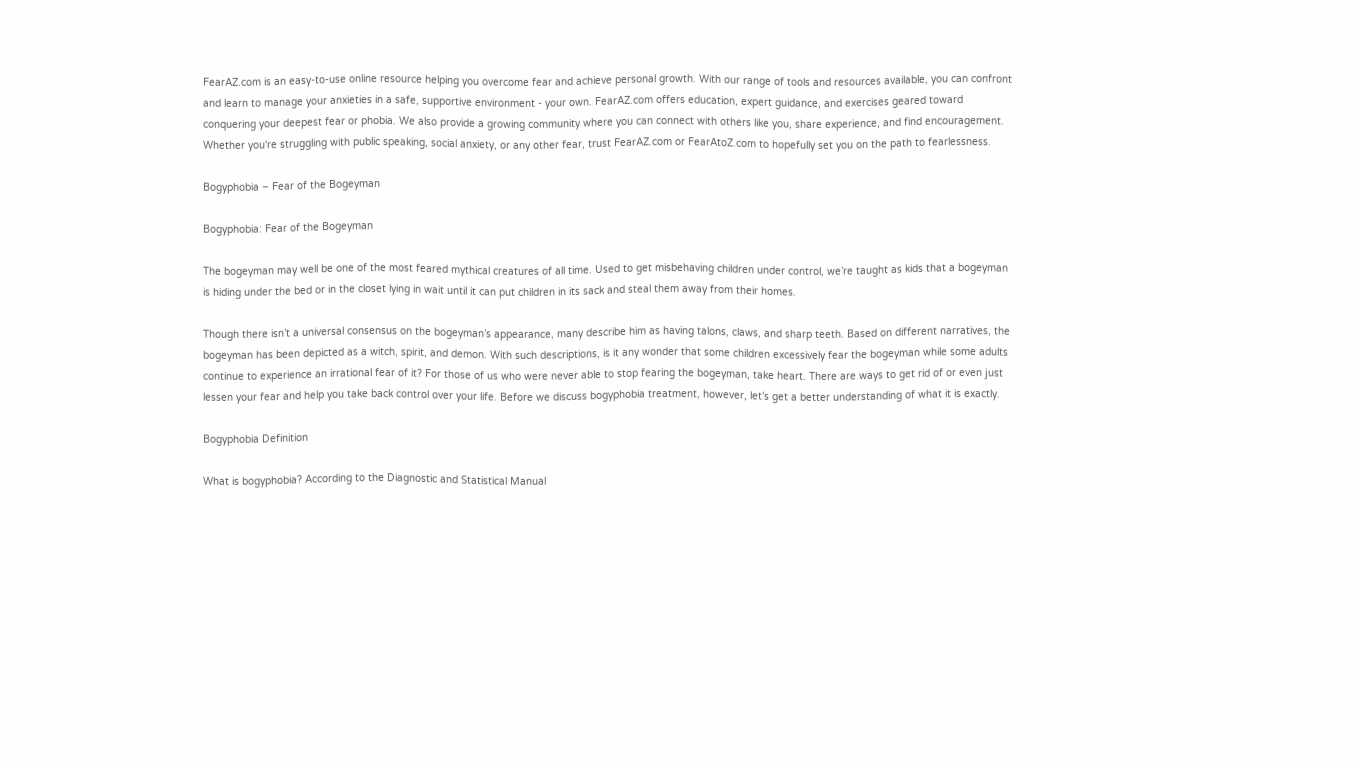FearAZ.com is an easy-to-use online resource helping you overcome fear and achieve personal growth. With our range of tools and resources available, you can confront and learn to manage your anxieties in a safe, supportive environment - your own. FearAZ.com offers education, expert guidance, and exercises geared toward conquering your deepest fear or phobia. We also provide a growing community where you can connect with others like you, share experience, and find encouragement. Whether you're struggling with public speaking, social anxiety, or any other fear, trust FearAZ.com or FearAtoZ.com to hopefully set you on the path to fearlessness.

Bogyphobia – Fear of the Bogeyman

Bogyphobia: Fear of the Bogeyman

The bogeyman may well be one of the most feared mythical creatures of all time. Used to get misbehaving children under control, we’re taught as kids that a bogeyman is hiding under the bed or in the closet lying in wait until it can put children in its sack and steal them away from their homes.

Though there isn’t a universal consensus on the bogeyman’s appearance, many describe him as having talons, claws, and sharp teeth. Based on different narratives, the bogeyman has been depicted as a witch, spirit, and demon. With such descriptions, is it any wonder that some children excessively fear the bogeyman while some adults continue to experience an irrational fear of it? For those of us who were never able to stop fearing the bogeyman, take heart. There are ways to get rid of or even just lessen your fear and help you take back control over your life. Before we discuss bogyphobia treatment, however, let’s get a better understanding of what it is exactly.

Bogyphobia Definition

What is bogyphobia? According to the Diagnostic and Statistical Manual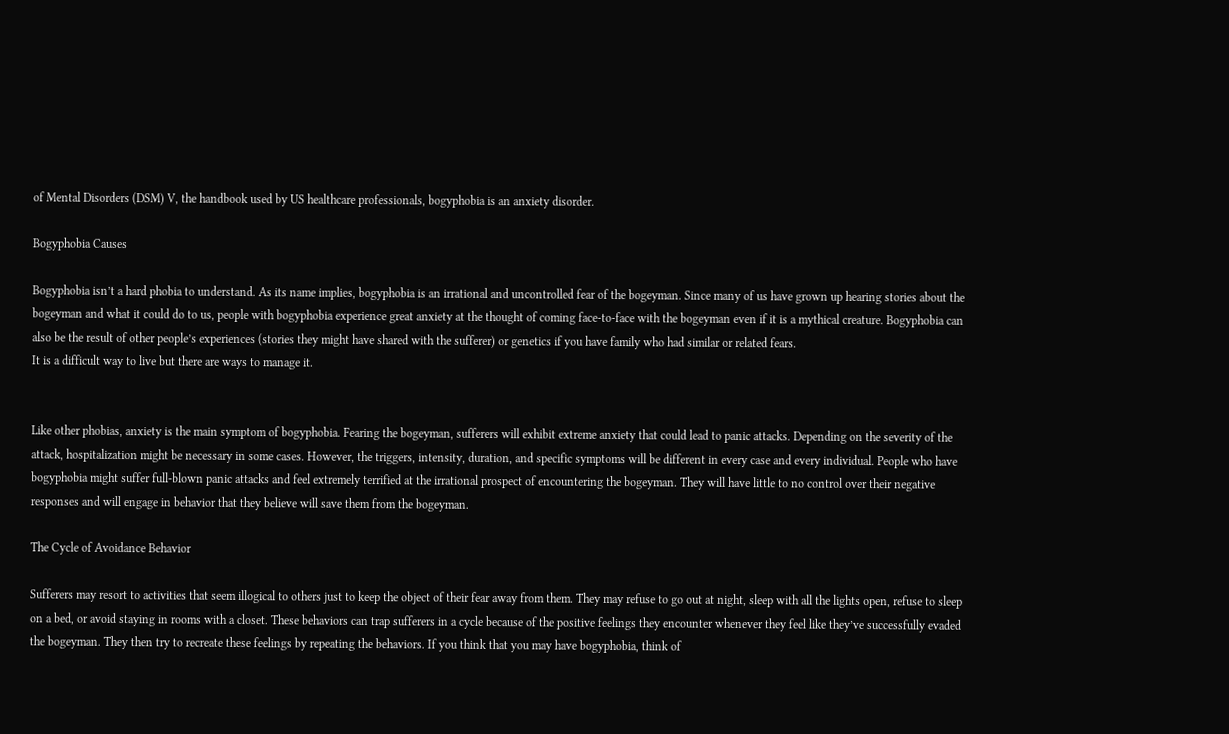of Mental Disorders (DSM) V, the handbook used by US healthcare professionals, bogyphobia is an anxiety disorder.

Bogyphobia Causes

Bogyphobia isn’t a hard phobia to understand. As its name implies, bogyphobia is an irrational and uncontrolled fear of the bogeyman. Since many of us have grown up hearing stories about the bogeyman and what it could do to us, people with bogyphobia experience great anxiety at the thought of coming face-to-face with the bogeyman even if it is a mythical creature. Bogyphobia can also be the result of other people’s experiences (stories they might have shared with the sufferer) or genetics if you have family who had similar or related fears.
It is a difficult way to live but there are ways to manage it.


Like other phobias, anxiety is the main symptom of bogyphobia. Fearing the bogeyman, sufferers will exhibit extreme anxiety that could lead to panic attacks. Depending on the severity of the attack, hospitalization might be necessary in some cases. However, the triggers, intensity, duration, and specific symptoms will be different in every case and every individual. People who have bogyphobia might suffer full-blown panic attacks and feel extremely terrified at the irrational prospect of encountering the bogeyman. They will have little to no control over their negative responses and will engage in behavior that they believe will save them from the bogeyman.

The Cycle of Avoidance Behavior

Sufferers may resort to activities that seem illogical to others just to keep the object of their fear away from them. They may refuse to go out at night, sleep with all the lights open, refuse to sleep on a bed, or avoid staying in rooms with a closet. These behaviors can trap sufferers in a cycle because of the positive feelings they encounter whenever they feel like they’ve successfully evaded the bogeyman. They then try to recreate these feelings by repeating the behaviors. If you think that you may have bogyphobia, think of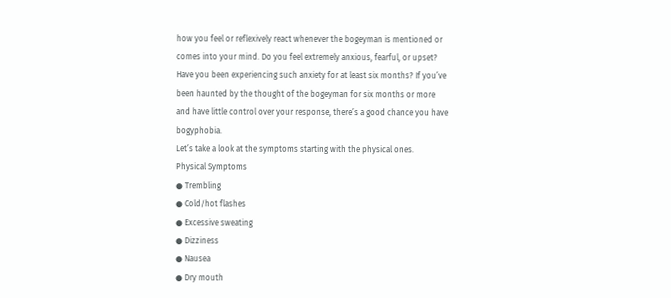how you feel or reflexively react whenever the bogeyman is mentioned or comes into your mind. Do you feel extremely anxious, fearful, or upset? Have you been experiencing such anxiety for at least six months? If you’ve been haunted by the thought of the bogeyman for six months or more and have little control over your response, there’s a good chance you have bogyphobia.
Let’s take a look at the symptoms starting with the physical ones.
Physical Symptoms
● Trembling
● Cold/hot flashes
● Excessive sweating
● Dizziness
● Nausea
● Dry mouth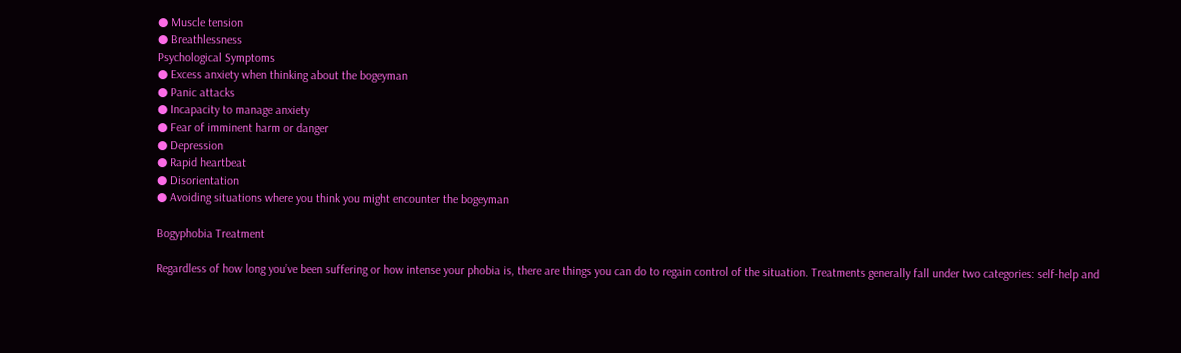● Muscle tension
● Breathlessness
Psychological Symptoms
● Excess anxiety when thinking about the bogeyman
● Panic attacks
● Incapacity to manage anxiety
● Fear of imminent harm or danger
● Depression
● Rapid heartbeat
● Disorientation
● Avoiding situations where you think you might encounter the bogeyman

Bogyphobia Treatment

Regardless of how long you’ve been suffering or how intense your phobia is, there are things you can do to regain control of the situation. Treatments generally fall under two categories: self-help and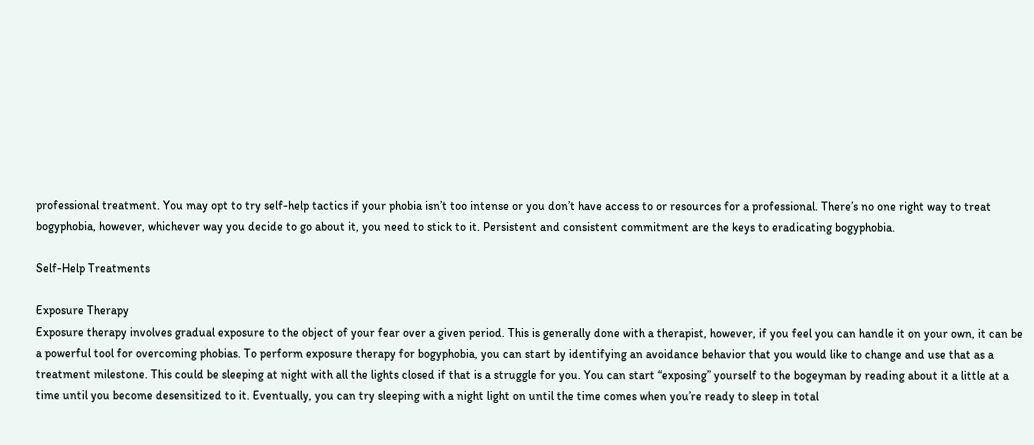professional treatment. You may opt to try self-help tactics if your phobia isn’t too intense or you don’t have access to or resources for a professional. There’s no one right way to treat bogyphobia, however, whichever way you decide to go about it, you need to stick to it. Persistent and consistent commitment are the keys to eradicating bogyphobia.

Self-Help Treatments

Exposure Therapy
Exposure therapy involves gradual exposure to the object of your fear over a given period. This is generally done with a therapist, however, if you feel you can handle it on your own, it can be a powerful tool for overcoming phobias. To perform exposure therapy for bogyphobia, you can start by identifying an avoidance behavior that you would like to change and use that as a treatment milestone. This could be sleeping at night with all the lights closed if that is a struggle for you. You can start “exposing” yourself to the bogeyman by reading about it a little at a time until you become desensitized to it. Eventually, you can try sleeping with a night light on until the time comes when you’re ready to sleep in total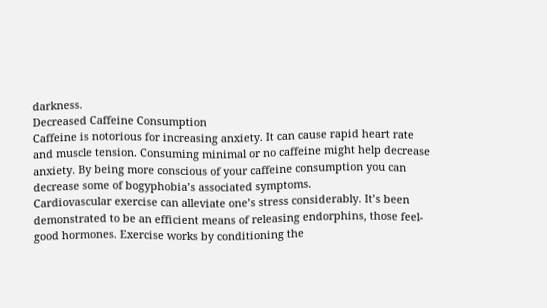darkness.
Decreased Caffeine Consumption
Caffeine is notorious for increasing anxiety. It can cause rapid heart rate and muscle tension. Consuming minimal or no caffeine might help decrease anxiety. By being more conscious of your caffeine consumption you can decrease some of bogyphobia’s associated symptoms.
Cardiovascular exercise can alleviate one’s stress considerably. It’s been demonstrated to be an efficient means of releasing endorphins, those feel-good hormones. Exercise works by conditioning the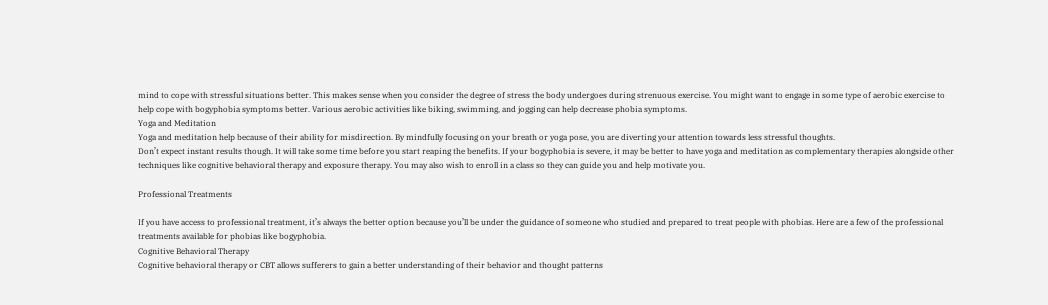mind to cope with stressful situations better. This makes sense when you consider the degree of stress the body undergoes during strenuous exercise. You might want to engage in some type of aerobic exercise to help cope with bogyphobia symptoms better. Various aerobic activities like biking, swimming, and jogging can help decrease phobia symptoms.
Yoga and Meditation
Yoga and meditation help because of their ability for misdirection. By mindfully focusing on your breath or yoga pose, you are diverting your attention towards less stressful thoughts.
Don’t expect instant results though. It will take some time before you start reaping the benefits. If your bogyphobia is severe, it may be better to have yoga and meditation as complementary therapies alongside other techniques like cognitive behavioral therapy and exposure therapy. You may also wish to enroll in a class so they can guide you and help motivate you.

Professional Treatments

If you have access to professional treatment, it’s always the better option because you’ll be under the guidance of someone who studied and prepared to treat people with phobias. Here are a few of the professional treatments available for phobias like bogyphobia.
Cognitive Behavioral Therapy
Cognitive behavioral therapy or CBT allows sufferers to gain a better understanding of their behavior and thought patterns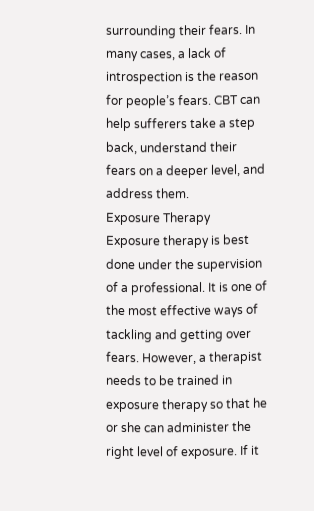surrounding their fears. In many cases, a lack of introspection is the reason for people’s fears. CBT can help sufferers take a step back, understand their fears on a deeper level, and address them.
Exposure Therapy
Exposure therapy is best done under the supervision of a professional. It is one of the most effective ways of tackling and getting over fears. However, a therapist needs to be trained in exposure therapy so that he or she can administer the right level of exposure. If it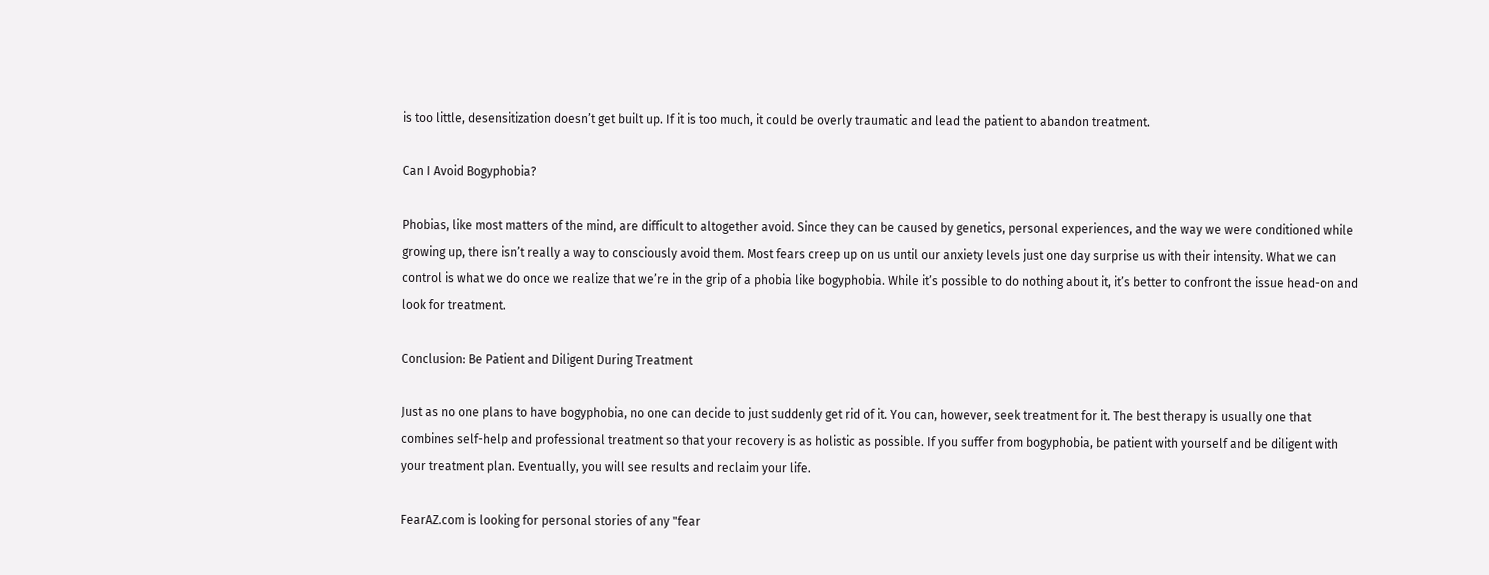is too little, desensitization doesn’t get built up. If it is too much, it could be overly traumatic and lead the patient to abandon treatment.

Can I Avoid Bogyphobia?

Phobias, like most matters of the mind, are difficult to altogether avoid. Since they can be caused by genetics, personal experiences, and the way we were conditioned while growing up, there isn’t really a way to consciously avoid them. Most fears creep up on us until our anxiety levels just one day surprise us with their intensity. What we can control is what we do once we realize that we’re in the grip of a phobia like bogyphobia. While it’s possible to do nothing about it, it’s better to confront the issue head-on and look for treatment.

Conclusion: Be Patient and Diligent During Treatment

Just as no one plans to have bogyphobia, no one can decide to just suddenly get rid of it. You can, however, seek treatment for it. The best therapy is usually one that combines self-help and professional treatment so that your recovery is as holistic as possible. If you suffer from bogyphobia, be patient with yourself and be diligent with your treatment plan. Eventually, you will see results and reclaim your life.

FearAZ.com is looking for personal stories of any "fear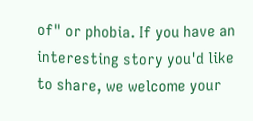of" or phobia. If you have an interesting story you'd like to share, we welcome your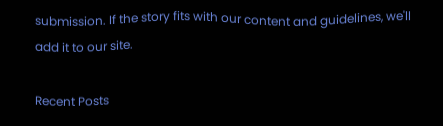submission. If the story fits with our content and guidelines, we'll add it to our site.

Recent Posts